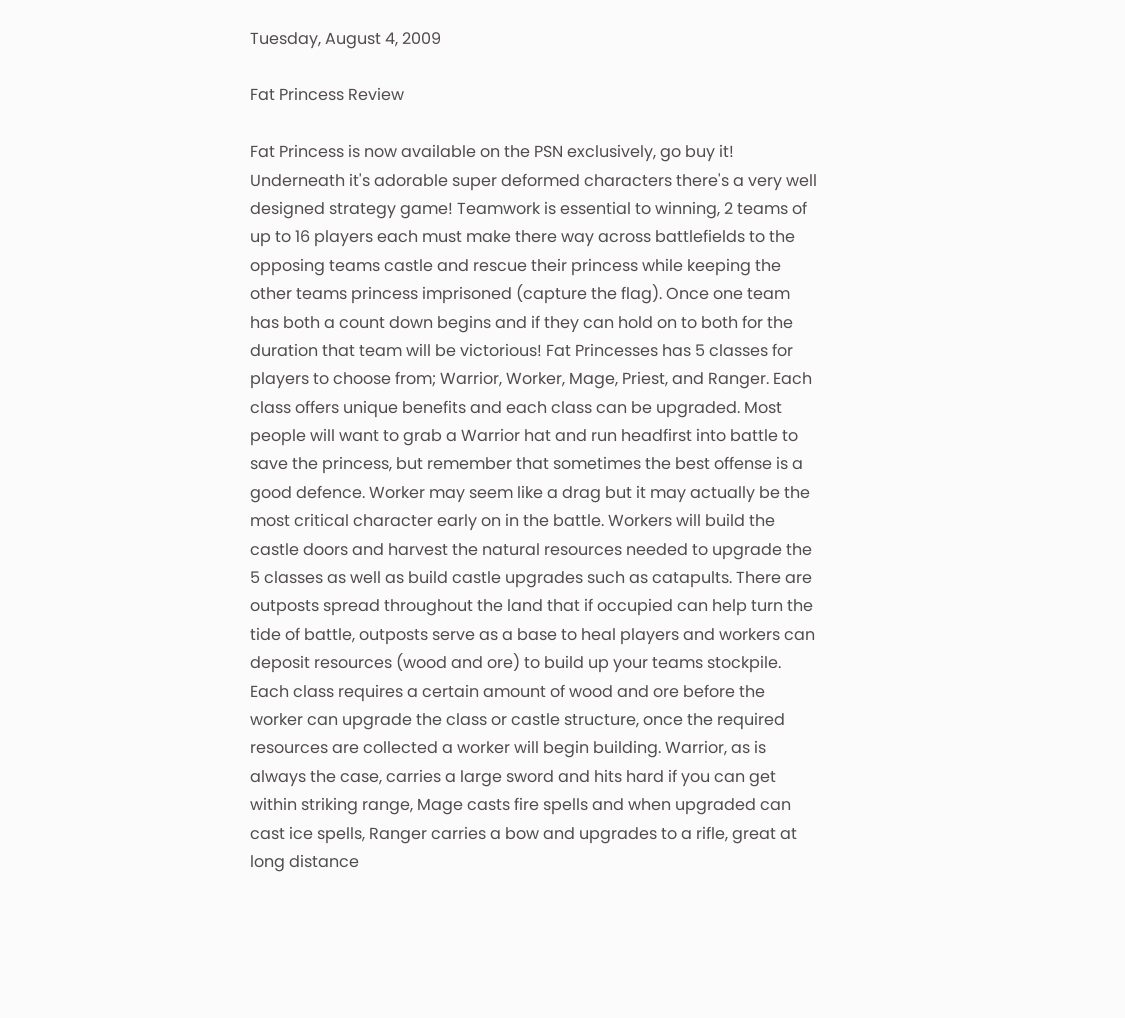Tuesday, August 4, 2009

Fat Princess Review

Fat Princess is now available on the PSN exclusively, go buy it!
Underneath it's adorable super deformed characters there's a very well designed strategy game! Teamwork is essential to winning, 2 teams of up to 16 players each must make there way across battlefields to the opposing teams castle and rescue their princess while keeping the other teams princess imprisoned (capture the flag). Once one team has both a count down begins and if they can hold on to both for the duration that team will be victorious! Fat Princesses has 5 classes for players to choose from; Warrior, Worker, Mage, Priest, and Ranger. Each class offers unique benefits and each class can be upgraded. Most people will want to grab a Warrior hat and run headfirst into battle to save the princess, but remember that sometimes the best offense is a good defence. Worker may seem like a drag but it may actually be the most critical character early on in the battle. Workers will build the castle doors and harvest the natural resources needed to upgrade the 5 classes as well as build castle upgrades such as catapults. There are outposts spread throughout the land that if occupied can help turn the tide of battle, outposts serve as a base to heal players and workers can deposit resources (wood and ore) to build up your teams stockpile. Each class requires a certain amount of wood and ore before the worker can upgrade the class or castle structure, once the required resources are collected a worker will begin building. Warrior, as is always the case, carries a large sword and hits hard if you can get within striking range, Mage casts fire spells and when upgraded can cast ice spells, Ranger carries a bow and upgrades to a rifle, great at long distance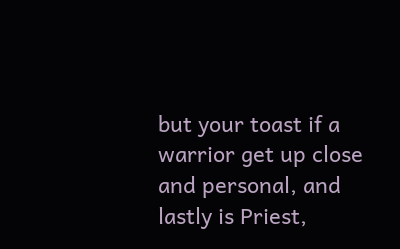but your toast if a warrior get up close and personal, and lastly is Priest,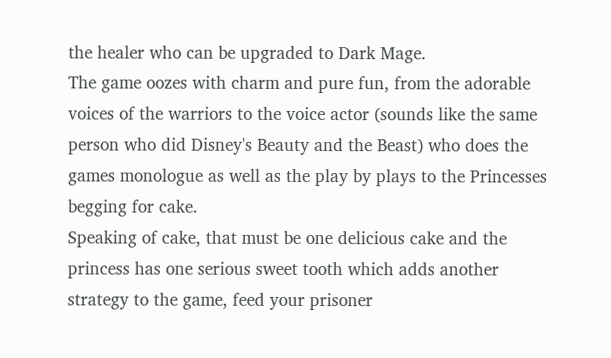the healer who can be upgraded to Dark Mage.
The game oozes with charm and pure fun, from the adorable voices of the warriors to the voice actor (sounds like the same person who did Disney's Beauty and the Beast) who does the games monologue as well as the play by plays to the Princesses begging for cake.
Speaking of cake, that must be one delicious cake and the princess has one serious sweet tooth which adds another strategy to the game, feed your prisoner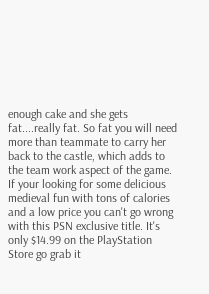enough cake and she gets fat....really fat. So fat you will need more than teammate to carry her back to the castle, which adds to the team work aspect of the game.
If your looking for some delicious medieval fun with tons of calories and a low price you can't go wrong with this PSN exclusive title. It's only $14.99 on the PlayStation Store go grab it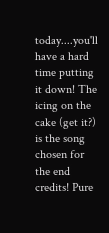today....you'll have a hard time putting it down! The icing on the cake (get it?) is the song chosen for the end credits! Pure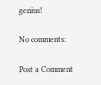genius!

No comments:

Post a Comment